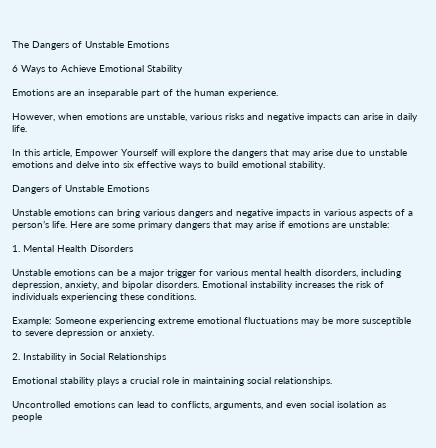The Dangers of Unstable Emotions

6 Ways to Achieve Emotional Stability

Emotions are an inseparable part of the human experience.

However, when emotions are unstable, various risks and negative impacts can arise in daily life.

In this article, Empower Yourself will explore the dangers that may arise due to unstable emotions and delve into six effective ways to build emotional stability.

Dangers of Unstable Emotions

Unstable emotions can bring various dangers and negative impacts in various aspects of a person’s life. Here are some primary dangers that may arise if emotions are unstable:

1. Mental Health Disorders

Unstable emotions can be a major trigger for various mental health disorders, including depression, anxiety, and bipolar disorders. Emotional instability increases the risk of individuals experiencing these conditions.

Example: Someone experiencing extreme emotional fluctuations may be more susceptible to severe depression or anxiety.

2. Instability in Social Relationships

Emotional stability plays a crucial role in maintaining social relationships.

Uncontrolled emotions can lead to conflicts, arguments, and even social isolation as people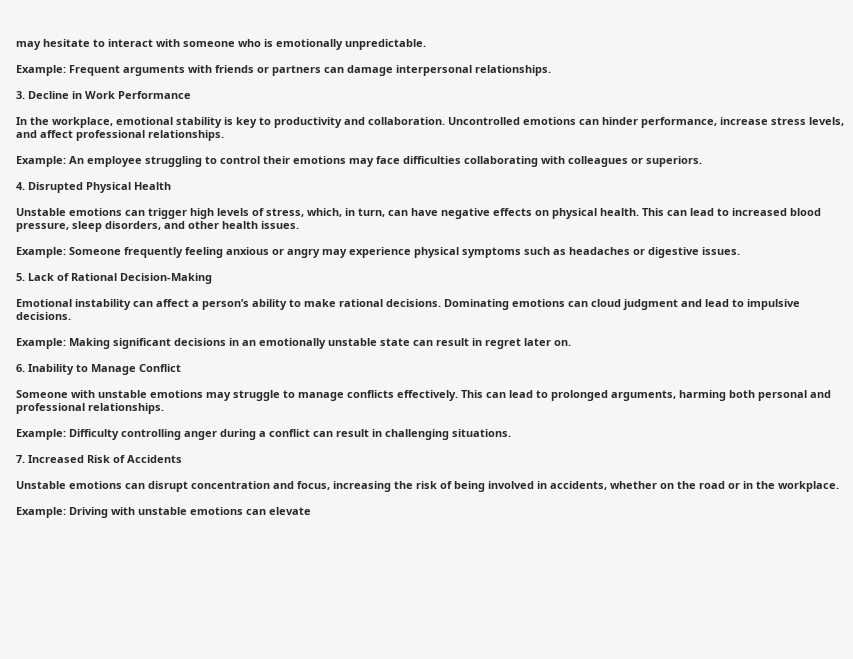may hesitate to interact with someone who is emotionally unpredictable.

Example: Frequent arguments with friends or partners can damage interpersonal relationships.

3. Decline in Work Performance

In the workplace, emotional stability is key to productivity and collaboration. Uncontrolled emotions can hinder performance, increase stress levels, and affect professional relationships.

Example: An employee struggling to control their emotions may face difficulties collaborating with colleagues or superiors.

4. Disrupted Physical Health

Unstable emotions can trigger high levels of stress, which, in turn, can have negative effects on physical health. This can lead to increased blood pressure, sleep disorders, and other health issues.

Example: Someone frequently feeling anxious or angry may experience physical symptoms such as headaches or digestive issues.

5. Lack of Rational Decision-Making

Emotional instability can affect a person’s ability to make rational decisions. Dominating emotions can cloud judgment and lead to impulsive decisions.

Example: Making significant decisions in an emotionally unstable state can result in regret later on.

6. Inability to Manage Conflict

Someone with unstable emotions may struggle to manage conflicts effectively. This can lead to prolonged arguments, harming both personal and professional relationships.

Example: Difficulty controlling anger during a conflict can result in challenging situations.

7. Increased Risk of Accidents

Unstable emotions can disrupt concentration and focus, increasing the risk of being involved in accidents, whether on the road or in the workplace.

Example: Driving with unstable emotions can elevate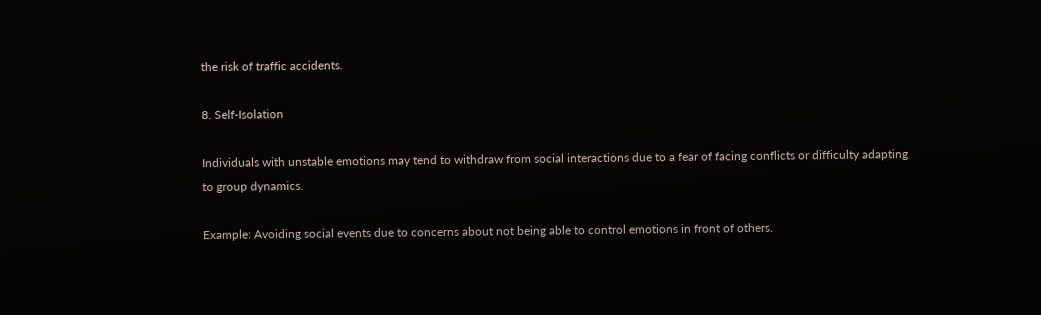the risk of traffic accidents.

8. Self-Isolation

Individuals with unstable emotions may tend to withdraw from social interactions due to a fear of facing conflicts or difficulty adapting to group dynamics.

Example: Avoiding social events due to concerns about not being able to control emotions in front of others.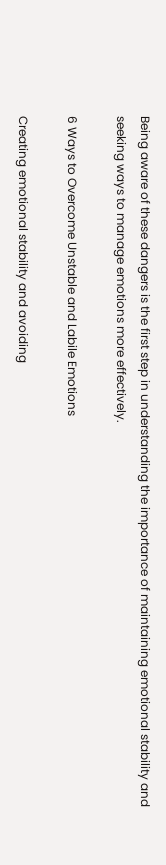Being aware of these dangers is the first step in understanding the importance of maintaining emotional stability and seeking ways to manage emotions more effectively.

6 Ways to Overcome Unstable and Labile Emotions

Creating emotional stability and avoiding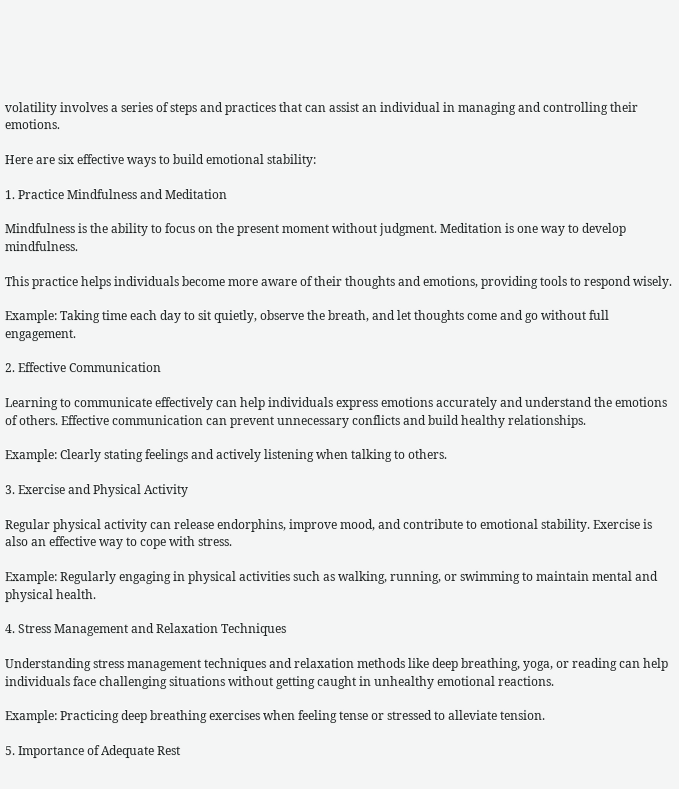volatility involves a series of steps and practices that can assist an individual in managing and controlling their emotions.

Here are six effective ways to build emotional stability:

1. Practice Mindfulness and Meditation

Mindfulness is the ability to focus on the present moment without judgment. Meditation is one way to develop mindfulness.

This practice helps individuals become more aware of their thoughts and emotions, providing tools to respond wisely.

Example: Taking time each day to sit quietly, observe the breath, and let thoughts come and go without full engagement.

2. Effective Communication

Learning to communicate effectively can help individuals express emotions accurately and understand the emotions of others. Effective communication can prevent unnecessary conflicts and build healthy relationships.

Example: Clearly stating feelings and actively listening when talking to others.

3. Exercise and Physical Activity

Regular physical activity can release endorphins, improve mood, and contribute to emotional stability. Exercise is also an effective way to cope with stress.

Example: Regularly engaging in physical activities such as walking, running, or swimming to maintain mental and physical health.

4. Stress Management and Relaxation Techniques

Understanding stress management techniques and relaxation methods like deep breathing, yoga, or reading can help individuals face challenging situations without getting caught in unhealthy emotional reactions.

Example: Practicing deep breathing exercises when feeling tense or stressed to alleviate tension.

5. Importance of Adequate Rest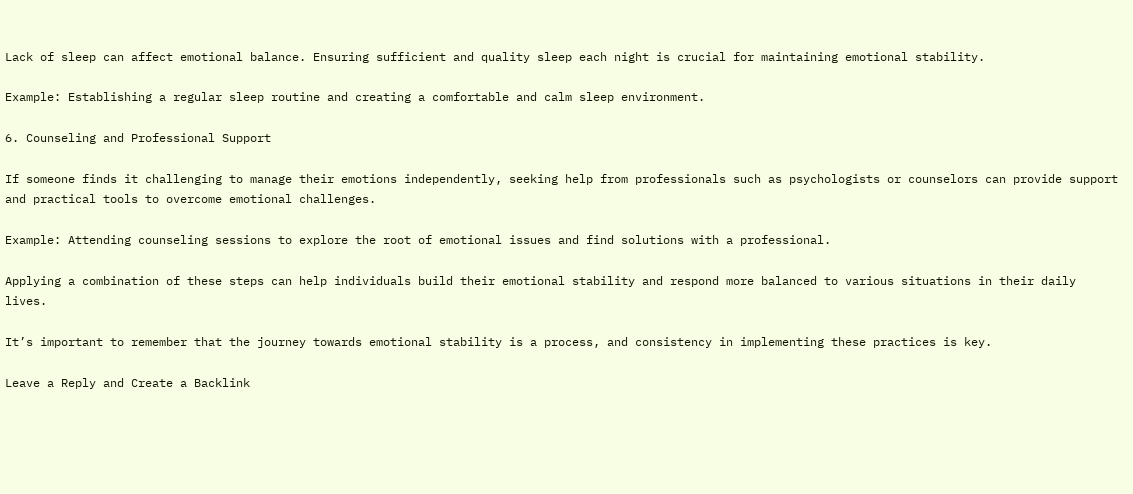Lack of sleep can affect emotional balance. Ensuring sufficient and quality sleep each night is crucial for maintaining emotional stability.

Example: Establishing a regular sleep routine and creating a comfortable and calm sleep environment.

6. Counseling and Professional Support

If someone finds it challenging to manage their emotions independently, seeking help from professionals such as psychologists or counselors can provide support and practical tools to overcome emotional challenges.

Example: Attending counseling sessions to explore the root of emotional issues and find solutions with a professional.

Applying a combination of these steps can help individuals build their emotional stability and respond more balanced to various situations in their daily lives.

It’s important to remember that the journey towards emotional stability is a process, and consistency in implementing these practices is key.

Leave a Reply and Create a Backlink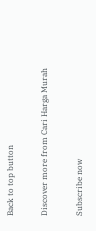Back to top button

Discover more from Cari Harga Murah

Subscribe now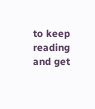to keep reading and get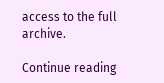access to the full archive.

Continue reading